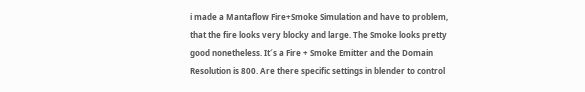i made a Mantaflow Fire+Smoke Simulation and have to problem, that the fire looks very blocky and large. The Smoke looks pretty good nonetheless. It´s a Fire + Smoke Emitter and the Domain Resolution is 800. Are there specific settings in blender to control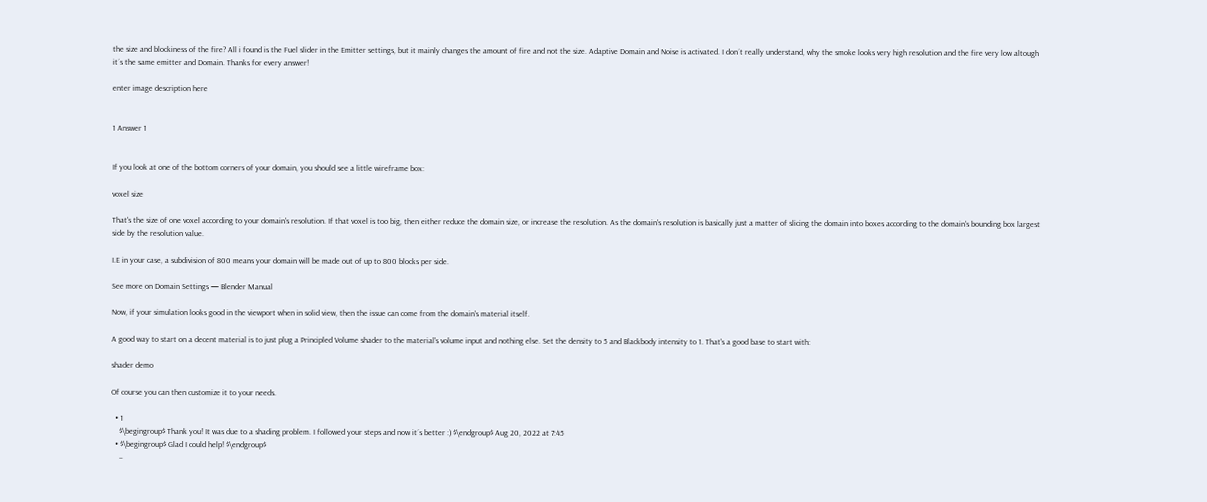the size and blockiness of the fire? All i found is the Fuel slider in the Emitter settings, but it mainly changes the amount of fire and not the size. Adaptive Domain and Noise is activated. I don´t really understand, why the smoke looks very high resolution and the fire very low altough it´s the same emitter and Domain. Thanks for every answer!

enter image description here


1 Answer 1


If you look at one of the bottom corners of your domain, you should see a little wireframe box:

voxel size

That's the size of one voxel according to your domain's resolution. If that voxel is too big, then either reduce the domain size, or increase the resolution. As the domain's resolution is basically just a matter of slicing the domain into boxes according to the domain's bounding box largest side by the resolution value.

I.E in your case, a subdivision of 800 means your domain will be made out of up to 800 blocks per side.

See more on Domain Settings — Blender Manual

Now, if your simulation looks good in the viewport when in solid view, then the issue can come from the domain's material itself.

A good way to start on a decent material is to just plug a Principled Volume shader to the material's volume input and nothing else. Set the density to 5 and Blackbody intensity to 1. That's a good base to start with:

shader demo

Of course you can then customize it to your needs.

  • 1
    $\begingroup$ Thank you! It was due to a shading problem. I followed your steps and now it´s better :) $\endgroup$ Aug 20, 2022 at 7:45
  • $\begingroup$ Glad I could help! $\endgroup$
    –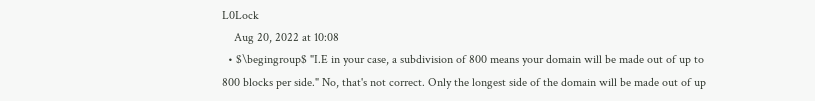L0Lock
    Aug 20, 2022 at 10:08
  • $\begingroup$ "I.E in your case, a subdivision of 800 means your domain will be made out of up to 800 blocks per side." No, that's not correct. Only the longest side of the domain will be made out of up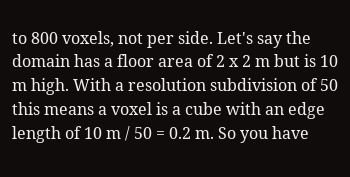to 800 voxels, not per side. Let's say the domain has a floor area of 2 x 2 m but is 10 m high. With a resolution subdivision of 50 this means a voxel is a cube with an edge length of 10 m / 50 = 0.2 m. So you have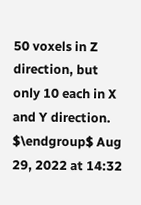50 voxels in Z direction, but only 10 each in X and Y direction. $\endgroup$ Aug 29, 2022 at 14:32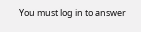You must log in to answer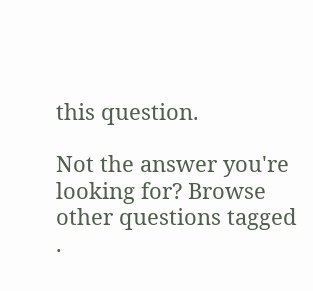this question.

Not the answer you're looking for? Browse other questions tagged .